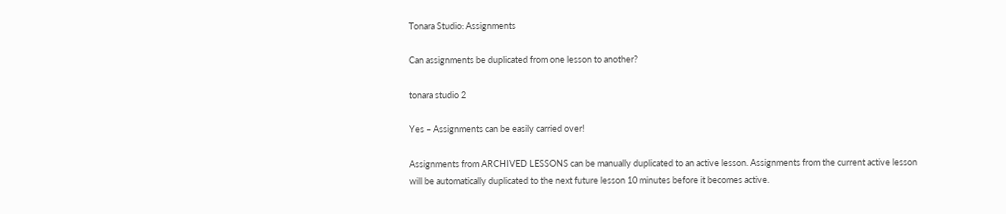Tonara Studio: Assignments

Can assignments be duplicated from one lesson to another?

tonara studio 2

Yes – Assignments can be easily carried over!

Assignments from ARCHIVED LESSONS can be manually duplicated to an active lesson. Assignments from the current active lesson will be automatically duplicated to the next future lesson 10 minutes before it becomes active.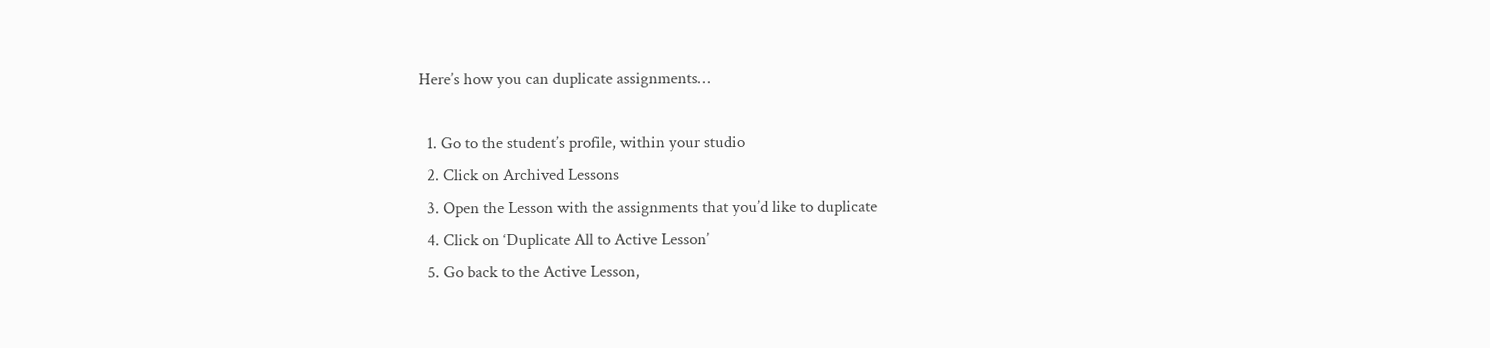Here’s how you can duplicate assignments…

  1. Go to the student’s profile, within your studio
  2. Click on Archived Lessons
  3. Open the Lesson with the assignments that you’d like to duplicate
  4. Click on ‘Duplicate All to Active Lesson’
  5. Go back to the Active Lesson,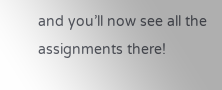and you’ll now see all the assignments there!